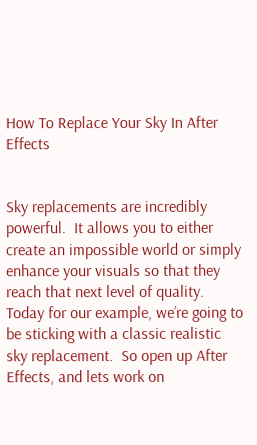How To Replace Your Sky In After Effects


Sky replacements are incredibly powerful.  It allows you to either create an impossible world or simply enhance your visuals so that they reach that next level of quality.  Today for our example, we’re going to be sticking with a classic realistic sky replacement.  So open up After Effects, and lets work on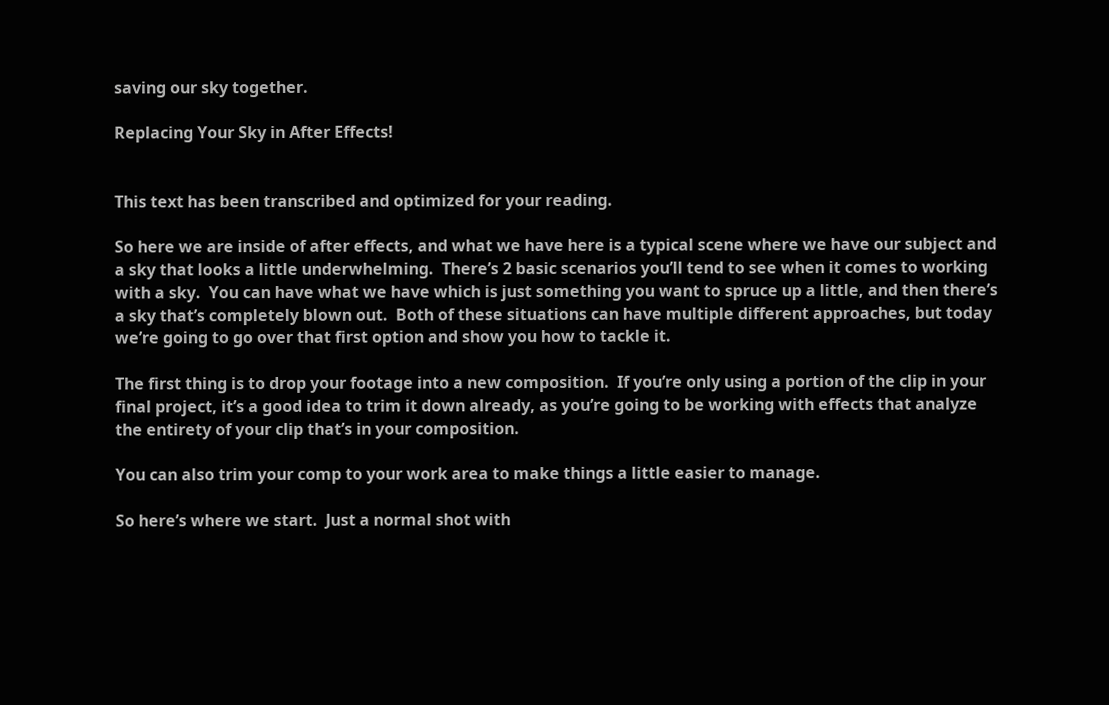saving our sky together.

Replacing Your Sky in After Effects!


This text has been transcribed and optimized for your reading.

So here we are inside of after effects, and what we have here is a typical scene where we have our subject and a sky that looks a little underwhelming.  There’s 2 basic scenarios you’ll tend to see when it comes to working with a sky.  You can have what we have which is just something you want to spruce up a little, and then there’s a sky that’s completely blown out.  Both of these situations can have multiple different approaches, but today we’re going to go over that first option and show you how to tackle it.

The first thing is to drop your footage into a new composition.  If you’re only using a portion of the clip in your final project, it’s a good idea to trim it down already, as you’re going to be working with effects that analyze the entirety of your clip that’s in your composition.

You can also trim your comp to your work area to make things a little easier to manage.

So here’s where we start.  Just a normal shot with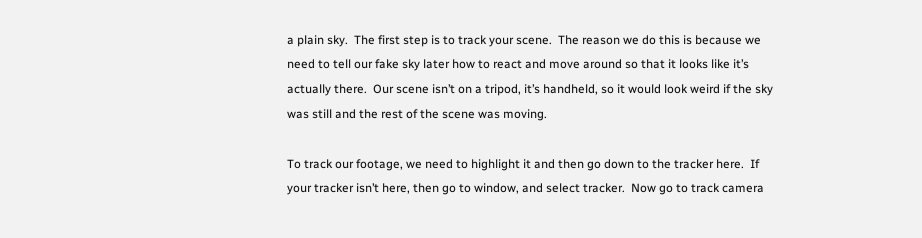a plain sky.  The first step is to track your scene.  The reason we do this is because we need to tell our fake sky later how to react and move around so that it looks like it’s actually there.  Our scene isn’t on a tripod, it’s handheld, so it would look weird if the sky was still and the rest of the scene was moving.

To track our footage, we need to highlight it and then go down to the tracker here.  If your tracker isn’t here, then go to window, and select tracker.  Now go to track camera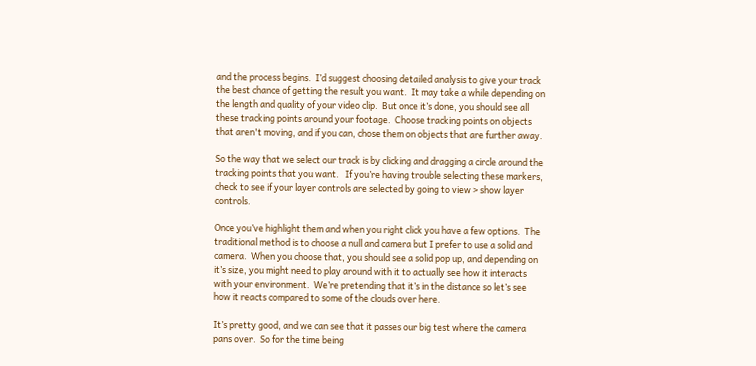and the process begins.  I’d suggest choosing detailed analysis to give your track the best chance of getting the result you want.  It may take a while depending on the length and quality of your video clip.  But once it’s done, you should see all these tracking points around your footage.  Choose tracking points on objects that aren't moving, and if you can, chose them on objects that are further away.

So the way that we select our track is by clicking and dragging a circle around the tracking points that you want.   If you’re having trouble selecting these markers, check to see if your layer controls are selected by going to view > show layer controls.

Once you’ve highlight them and when you right click you have a few options.  The traditional method is to choose a null and camera but I prefer to use a solid and camera.  When you choose that, you should see a solid pop up, and depending on it’s size, you might need to play around with it to actually see how it interacts with your environment.  We’re pretending that it’s in the distance so let’s see how it reacts compared to some of the clouds over here.

It’s pretty good, and we can see that it passes our big test where the camera pans over.  So for the time being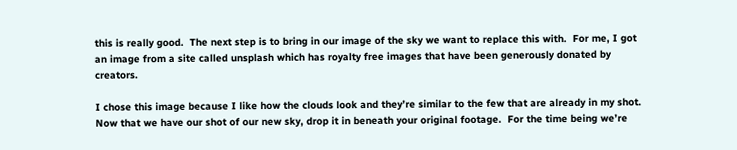this is really good.  The next step is to bring in our image of the sky we want to replace this with.  For me, I got an image from a site called unsplash which has royalty free images that have been generously donated by creators.

I chose this image because I like how the clouds look and they’re similar to the few that are already in my shot.  Now that we have our shot of our new sky, drop it in beneath your original footage.  For the time being we’re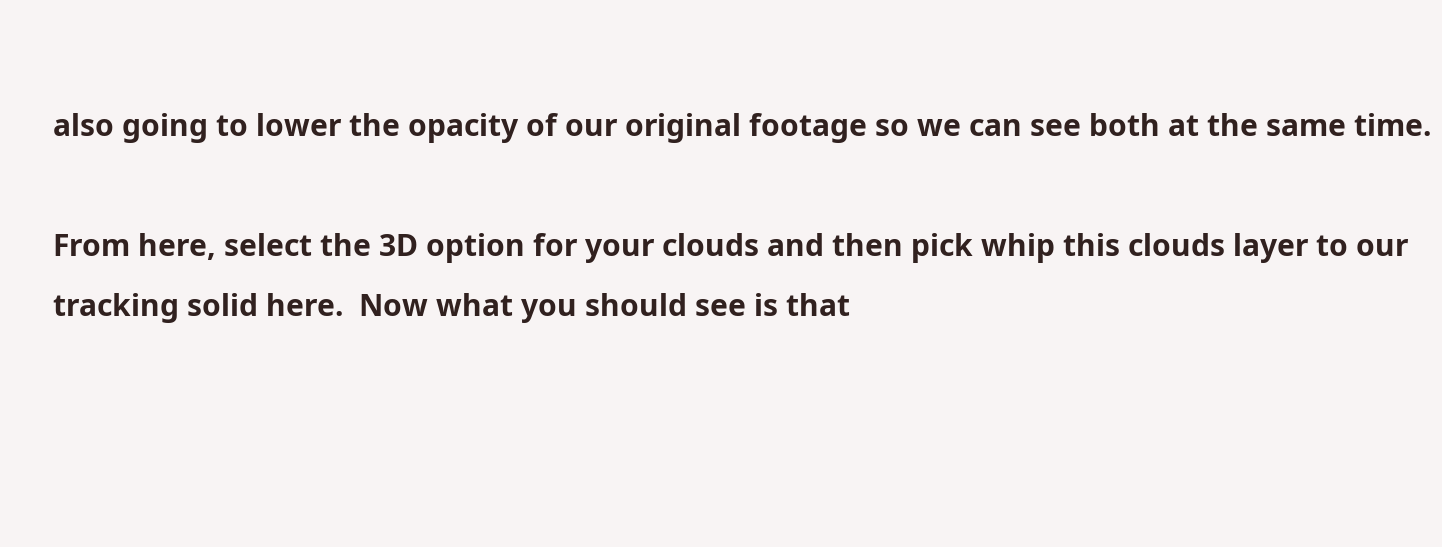also going to lower the opacity of our original footage so we can see both at the same time.

From here, select the 3D option for your clouds and then pick whip this clouds layer to our tracking solid here.  Now what you should see is that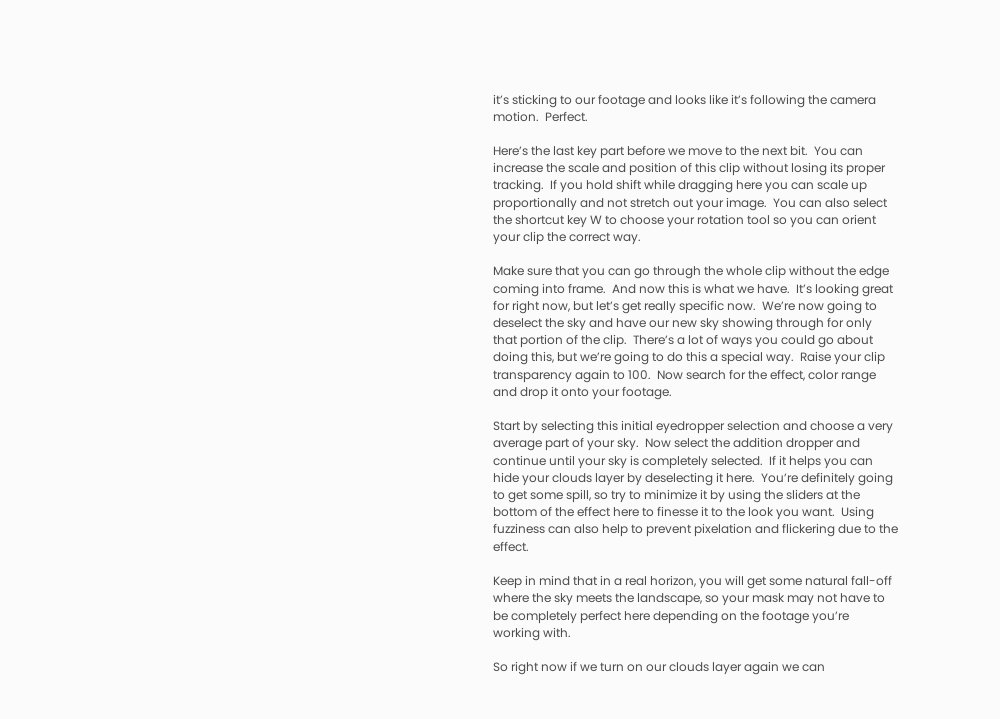it’s sticking to our footage and looks like it’s following the camera motion.  Perfect.

Here’s the last key part before we move to the next bit.  You can increase the scale and position of this clip without losing its proper tracking.  If you hold shift while dragging here you can scale up proportionally and not stretch out your image.  You can also select the shortcut key W to choose your rotation tool so you can orient your clip the correct way.

Make sure that you can go through the whole clip without the edge coming into frame.  And now this is what we have.  It’s looking great for right now, but let’s get really specific now.  We’re now going to deselect the sky and have our new sky showing through for only that portion of the clip.  There’s a lot of ways you could go about doing this, but we’re going to do this a special way.  Raise your clip transparency again to 100.  Now search for the effect, color range and drop it onto your footage.

Start by selecting this initial eyedropper selection and choose a very average part of your sky.  Now select the addition dropper and continue until your sky is completely selected.  If it helps you can hide your clouds layer by deselecting it here.  You’re definitely going to get some spill, so try to minimize it by using the sliders at the bottom of the effect here to finesse it to the look you want.  Using fuzziness can also help to prevent pixelation and flickering due to the effect.

Keep in mind that in a real horizon, you will get some natural fall-off where the sky meets the landscape, so your mask may not have to be completely perfect here depending on the footage you’re working with.

So right now if we turn on our clouds layer again we can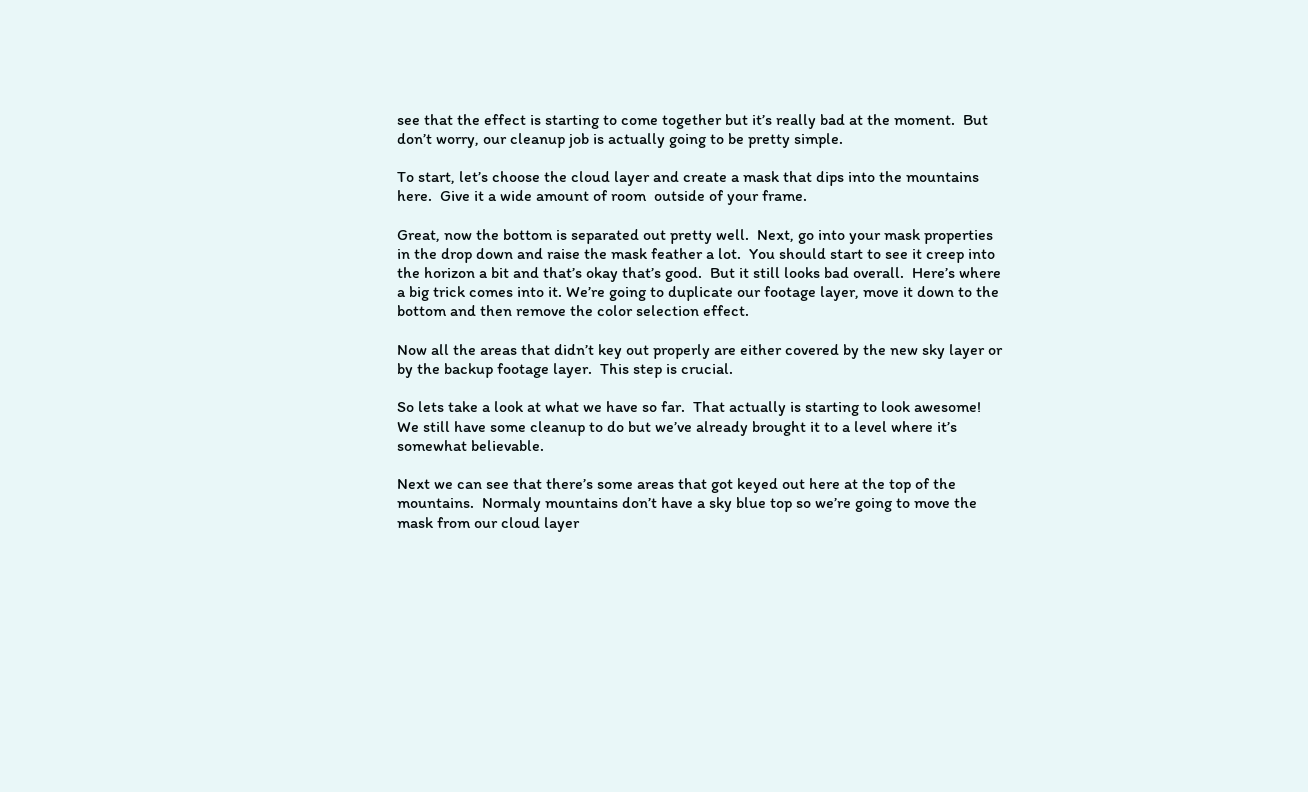see that the effect is starting to come together but it’s really bad at the moment.  But don’t worry, our cleanup job is actually going to be pretty simple.

To start, let’s choose the cloud layer and create a mask that dips into the mountains here.  Give it a wide amount of room  outside of your frame.

Great, now the bottom is separated out pretty well.  Next, go into your mask properties in the drop down and raise the mask feather a lot.  You should start to see it creep into the horizon a bit and that’s okay that’s good.  But it still looks bad overall.  Here’s where a big trick comes into it. We’re going to duplicate our footage layer, move it down to the bottom and then remove the color selection effect.

Now all the areas that didn’t key out properly are either covered by the new sky layer or by the backup footage layer.  This step is crucial.

So lets take a look at what we have so far.  That actually is starting to look awesome! We still have some cleanup to do but we’ve already brought it to a level where it’s somewhat believable.

Next we can see that there’s some areas that got keyed out here at the top of the mountains.  Normaly mountains don’t have a sky blue top so we’re going to move the mask from our cloud layer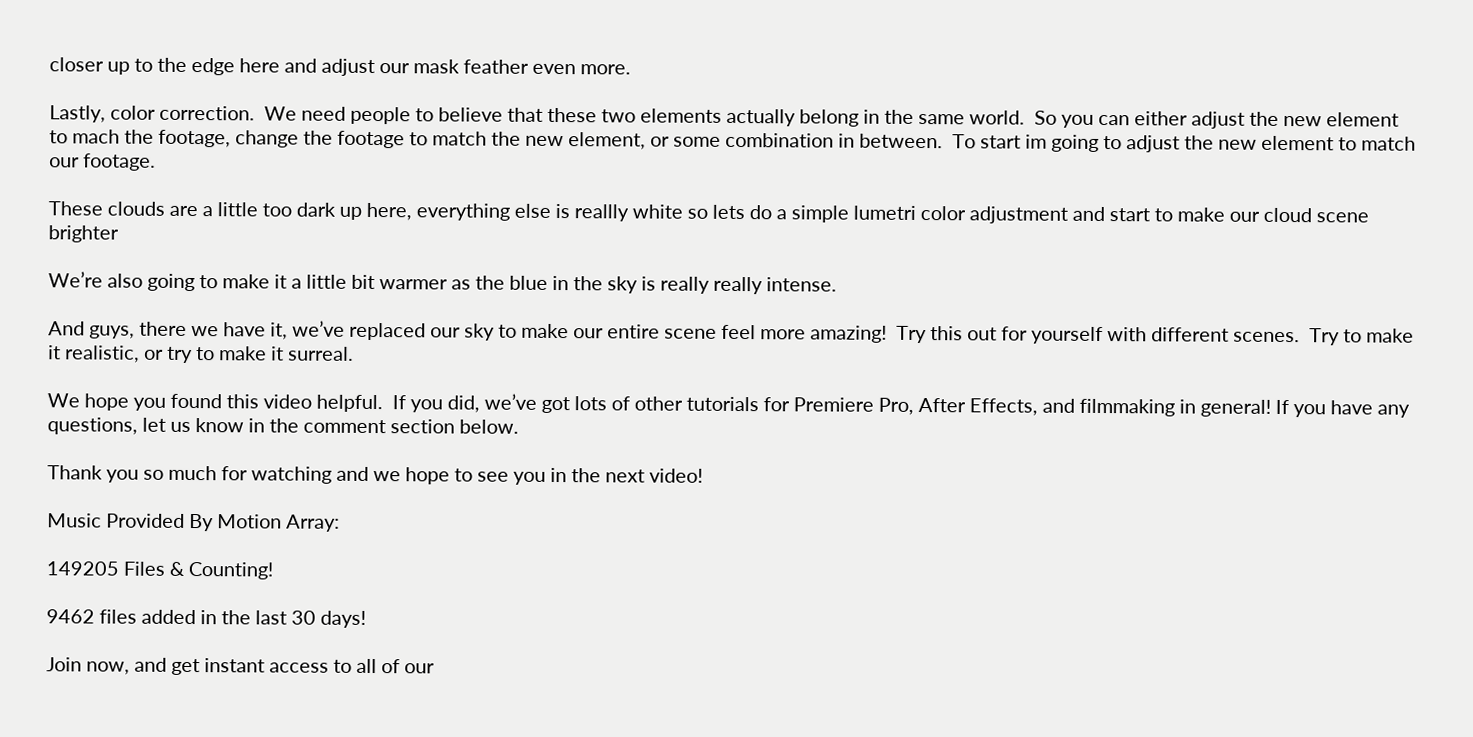closer up to the edge here and adjust our mask feather even more.

Lastly, color correction.  We need people to believe that these two elements actually belong in the same world.  So you can either adjust the new element to mach the footage, change the footage to match the new element, or some combination in between.  To start im going to adjust the new element to match our footage.

These clouds are a little too dark up here, everything else is reallly white so lets do a simple lumetri color adjustment and start to make our cloud scene brighter

We’re also going to make it a little bit warmer as the blue in the sky is really really intense.

And guys, there we have it, we’ve replaced our sky to make our entire scene feel more amazing!  Try this out for yourself with different scenes.  Try to make it realistic, or try to make it surreal.

We hope you found this video helpful.  If you did, we’ve got lots of other tutorials for Premiere Pro, After Effects, and filmmaking in general! If you have any questions, let us know in the comment section below.

Thank you so much for watching and we hope to see you in the next video!

Music Provided By Motion Array:

149205 Files & Counting!

9462 files added in the last 30 days!

Join now, and get instant access to all of our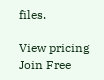files.

View pricing Join Free